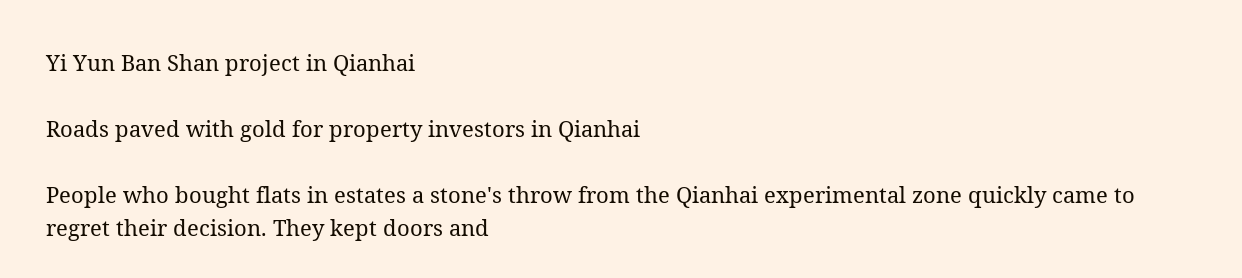Yi Yun Ban Shan project in Qianhai

Roads paved with gold for property investors in Qianhai

People who bought flats in estates a stone's throw from the Qianhai experimental zone quickly came to regret their decision. They kept doors and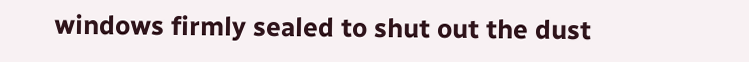windows firmly sealed to shut out the dust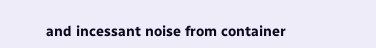and incessant noise from container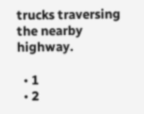trucks traversing the nearby highway.

  • 1
  • 2